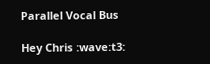Parallel Vocal Bus

Hey Chris :wave:t3: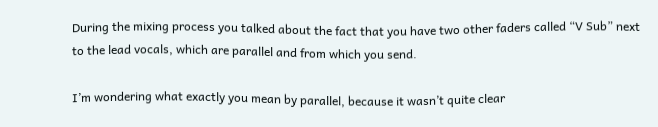During the mixing process you talked about the fact that you have two other faders called “V Sub” next to the lead vocals, which are parallel and from which you send.

I’m wondering what exactly you mean by parallel, because it wasn’t quite clear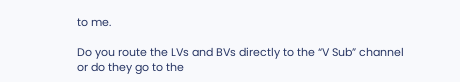to me.

Do you route the LVs and BVs directly to the “V Sub” channel or do they go to the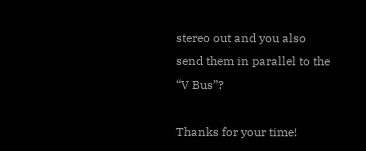stereo out and you also send them in parallel to the “V Bus”?

Thanks for your time!